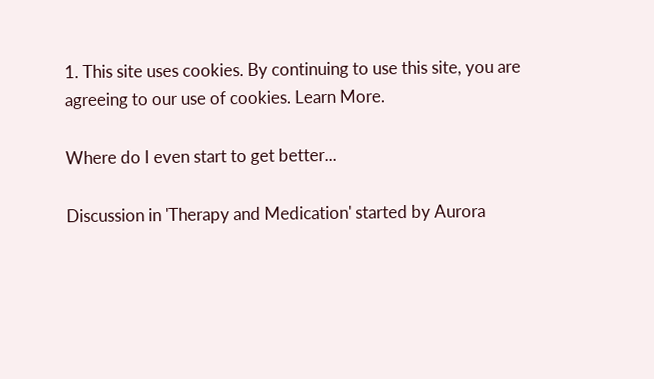1. This site uses cookies. By continuing to use this site, you are agreeing to our use of cookies. Learn More.

Where do I even start to get better...

Discussion in 'Therapy and Medication' started by Aurora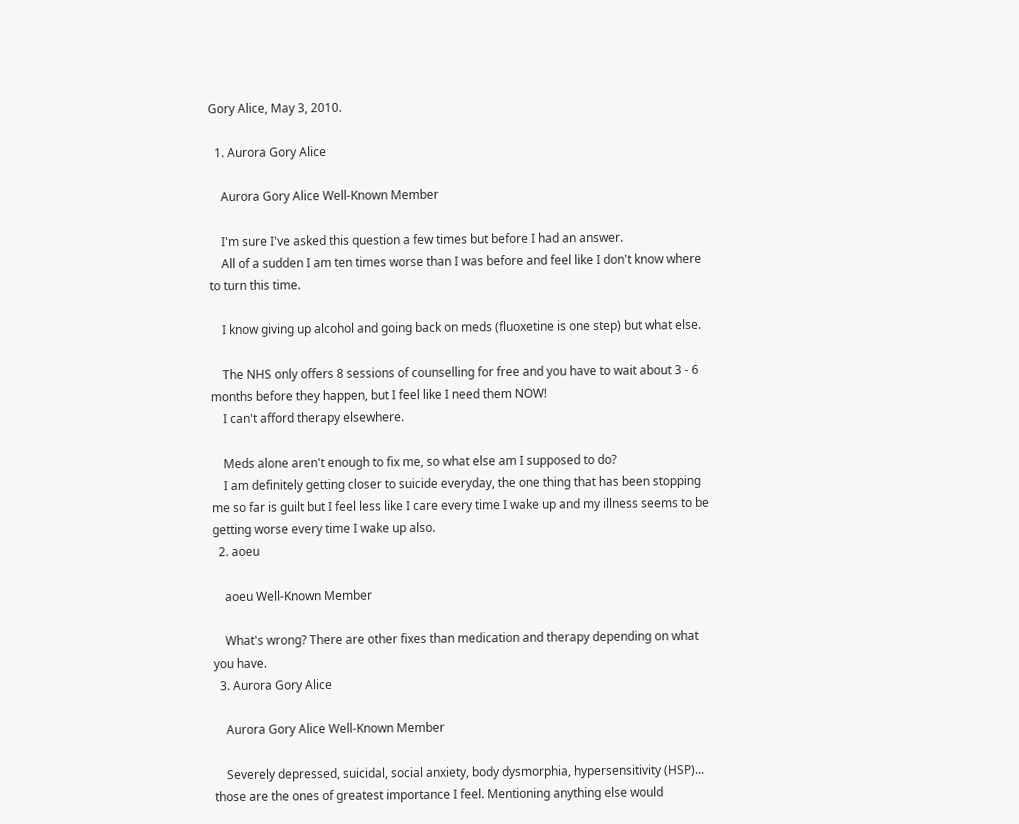Gory Alice, May 3, 2010.

  1. Aurora Gory Alice

    Aurora Gory Alice Well-Known Member

    I'm sure I've asked this question a few times but before I had an answer.
    All of a sudden I am ten times worse than I was before and feel like I don't know where to turn this time.

    I know giving up alcohol and going back on meds (fluoxetine is one step) but what else.

    The NHS only offers 8 sessions of counselling for free and you have to wait about 3 - 6 months before they happen, but I feel like I need them NOW!
    I can't afford therapy elsewhere.

    Meds alone aren't enough to fix me, so what else am I supposed to do?
    I am definitely getting closer to suicide everyday, the one thing that has been stopping me so far is guilt but I feel less like I care every time I wake up and my illness seems to be getting worse every time I wake up also.
  2. aoeu

    aoeu Well-Known Member

    What's wrong? There are other fixes than medication and therapy depending on what you have.
  3. Aurora Gory Alice

    Aurora Gory Alice Well-Known Member

    Severely depressed, suicidal, social anxiety, body dysmorphia, hypersensitivity (HSP)... those are the ones of greatest importance I feel. Mentioning anything else would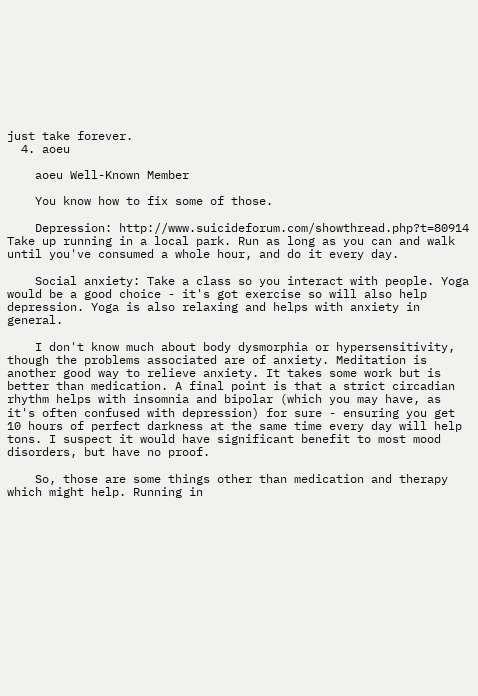just take forever.
  4. aoeu

    aoeu Well-Known Member

    You know how to fix some of those.

    Depression: http://www.suicideforum.com/showthread.php?t=80914 Take up running in a local park. Run as long as you can and walk until you've consumed a whole hour, and do it every day.

    Social anxiety: Take a class so you interact with people. Yoga would be a good choice - it's got exercise so will also help depression. Yoga is also relaxing and helps with anxiety in general.

    I don't know much about body dysmorphia or hypersensitivity, though the problems associated are of anxiety. Meditation is another good way to relieve anxiety. It takes some work but is better than medication. A final point is that a strict circadian rhythm helps with insomnia and bipolar (which you may have, as it's often confused with depression) for sure - ensuring you get 10 hours of perfect darkness at the same time every day will help tons. I suspect it would have significant benefit to most mood disorders, but have no proof.

    So, those are some things other than medication and therapy which might help. Running in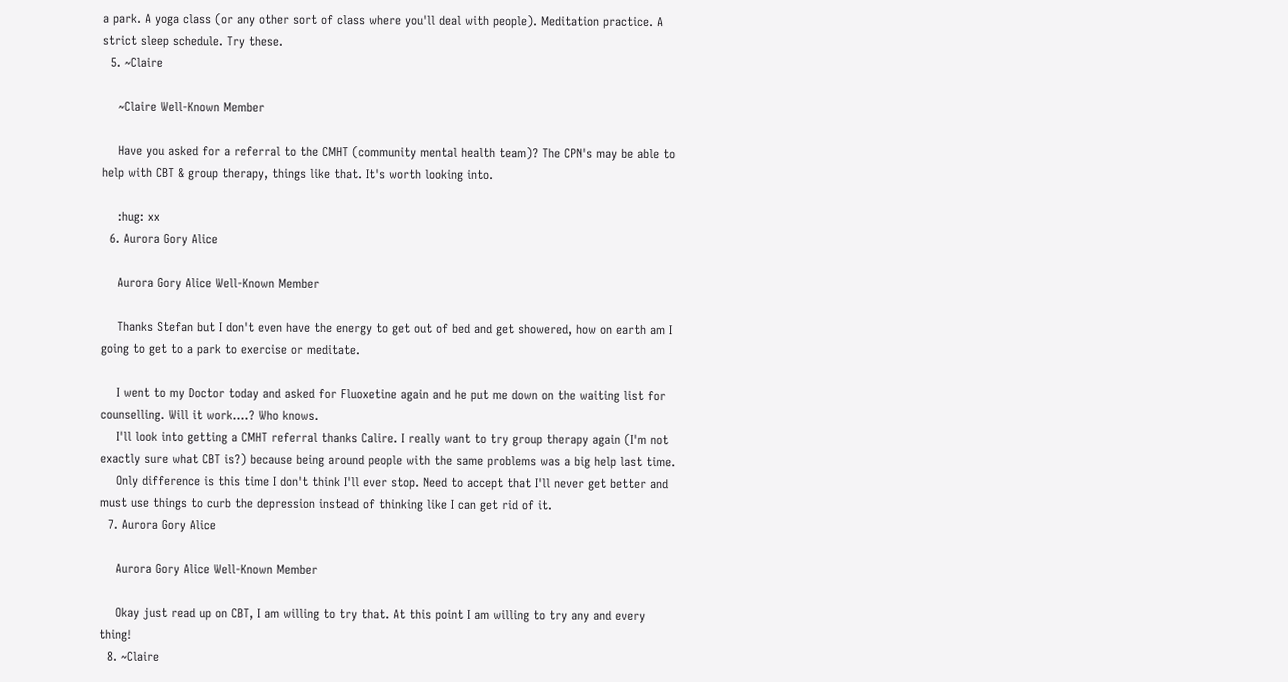a park. A yoga class (or any other sort of class where you'll deal with people). Meditation practice. A strict sleep schedule. Try these.
  5. ~Claire

    ~Claire Well-Known Member

    Have you asked for a referral to the CMHT (community mental health team)? The CPN's may be able to help with CBT & group therapy, things like that. It's worth looking into.

    :hug: xx
  6. Aurora Gory Alice

    Aurora Gory Alice Well-Known Member

    Thanks Stefan but I don't even have the energy to get out of bed and get showered, how on earth am I going to get to a park to exercise or meditate.

    I went to my Doctor today and asked for Fluoxetine again and he put me down on the waiting list for counselling. Will it work....? Who knows.
    I'll look into getting a CMHT referral thanks Calire. I really want to try group therapy again (I'm not exactly sure what CBT is?) because being around people with the same problems was a big help last time.
    Only difference is this time I don't think I'll ever stop. Need to accept that I'll never get better and must use things to curb the depression instead of thinking like I can get rid of it.
  7. Aurora Gory Alice

    Aurora Gory Alice Well-Known Member

    Okay just read up on CBT, I am willing to try that. At this point I am willing to try any and every thing!
  8. ~Claire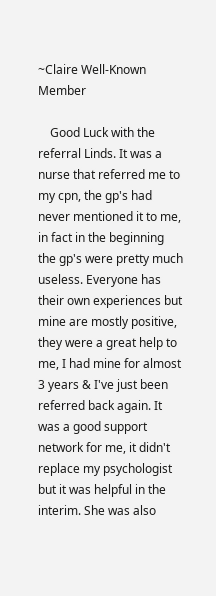~Claire Well-Known Member

    Good Luck with the referral Linds. It was a nurse that referred me to my cpn, the gp's had never mentioned it to me, in fact in the beginning the gp's were pretty much useless. Everyone has their own experiences but mine are mostly positive, they were a great help to me, I had mine for almost 3 years & I've just been referred back again. It was a good support network for me, it didn't replace my psychologist but it was helpful in the interim. She was also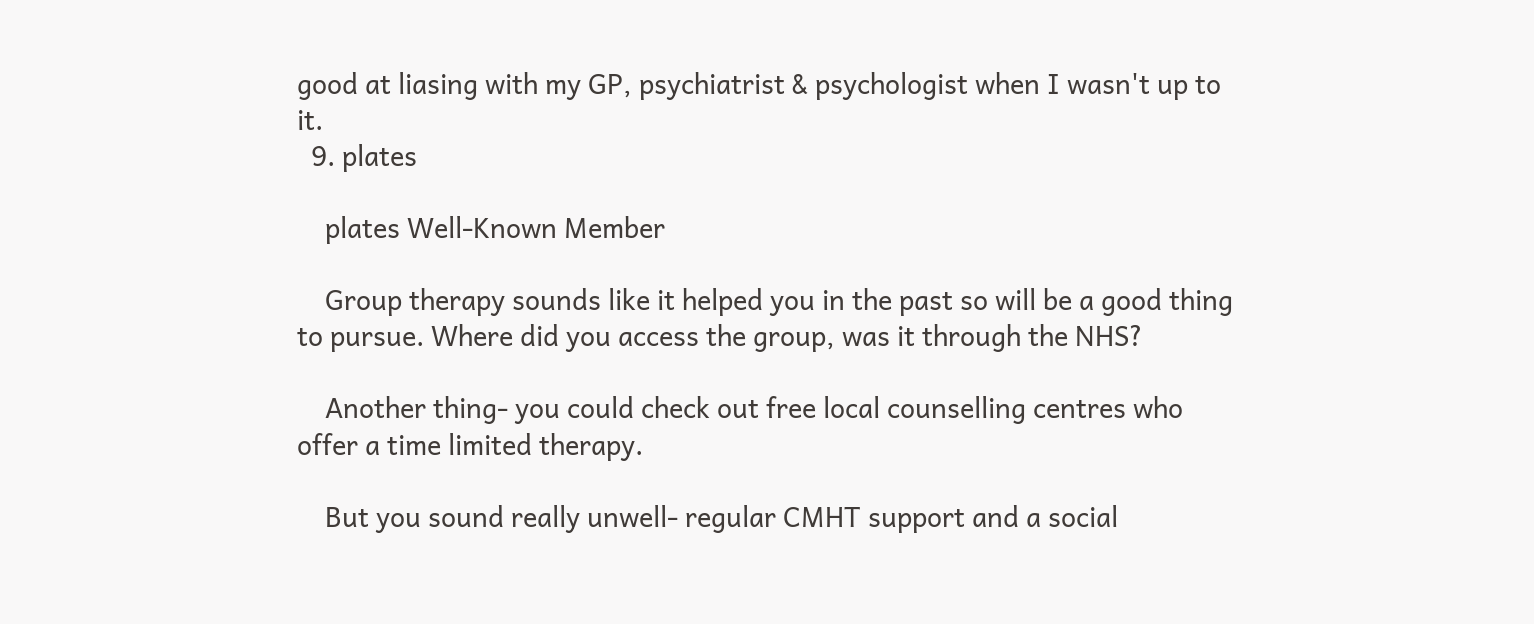good at liasing with my GP, psychiatrist & psychologist when I wasn't up to it.
  9. plates

    plates Well-Known Member

    Group therapy sounds like it helped you in the past so will be a good thing to pursue. Where did you access the group, was it through the NHS?

    Another thing- you could check out free local counselling centres who offer a time limited therapy.

    But you sound really unwell- regular CMHT support and a social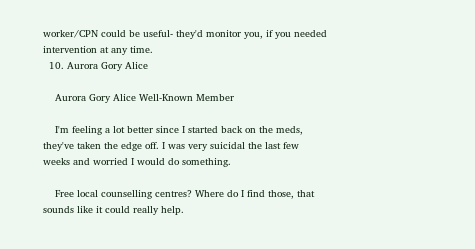worker/CPN could be useful- they'd monitor you, if you needed intervention at any time.
  10. Aurora Gory Alice

    Aurora Gory Alice Well-Known Member

    I'm feeling a lot better since I started back on the meds, they've taken the edge off. I was very suicidal the last few weeks and worried I would do something.

    Free local counselling centres? Where do I find those, that sounds like it could really help.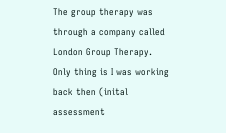The group therapy was through a company called London Group Therapy. Only thing is I was working back then (inital assessment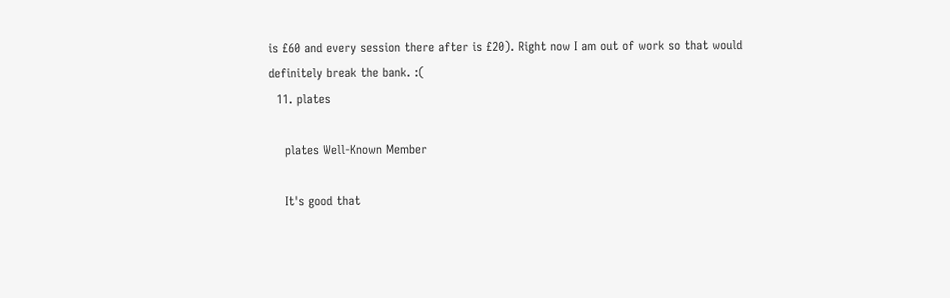is £60 and every session there after is £20). Right now I am out of work so that would definitely break the bank. :(
  11. plates

    plates Well-Known Member

    It's good that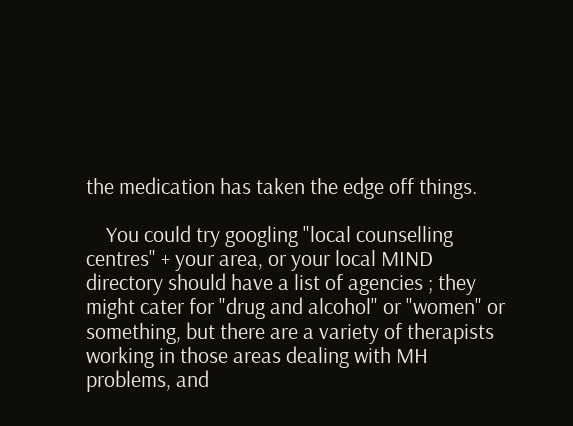the medication has taken the edge off things.

    You could try googling "local counselling centres" + your area, or your local MIND directory should have a list of agencies ; they might cater for "drug and alcohol" or "women" or something, but there are a variety of therapists working in those areas dealing with MH problems, and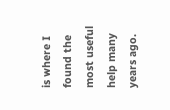is where I found the most useful help many years ago.